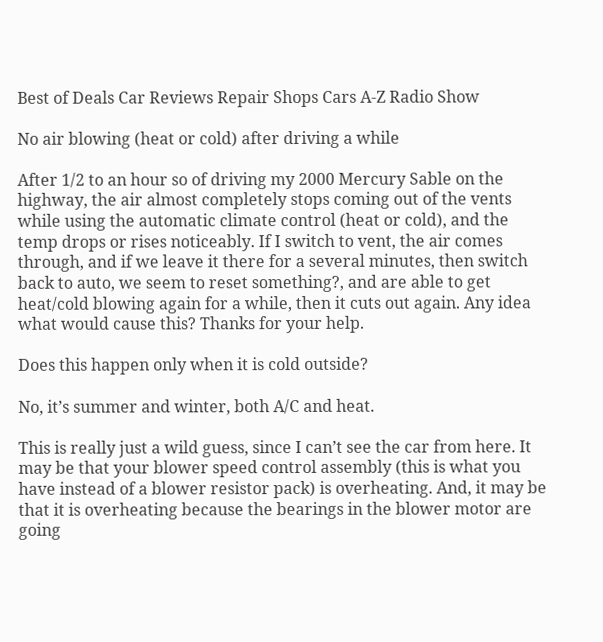Best of Deals Car Reviews Repair Shops Cars A-Z Radio Show

No air blowing (heat or cold) after driving a while

After 1/2 to an hour so of driving my 2000 Mercury Sable on the highway, the air almost completely stops coming out of the vents while using the automatic climate control (heat or cold), and the temp drops or rises noticeably. If I switch to vent, the air comes through, and if we leave it there for a several minutes, then switch back to auto, we seem to reset something?, and are able to get heat/cold blowing again for a while, then it cuts out again. Any idea what would cause this? Thanks for your help.

Does this happen only when it is cold outside?

No, it’s summer and winter, both A/C and heat.

This is really just a wild guess, since I can’t see the car from here. It may be that your blower speed control assembly (this is what you have instead of a blower resistor pack) is overheating. And, it may be that it is overheating because the bearings in the blower motor are going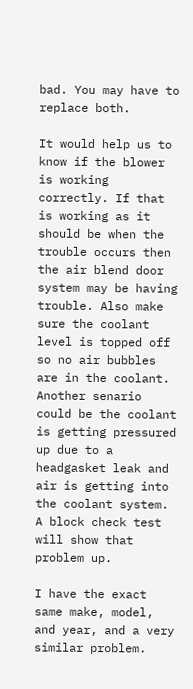bad. You may have to replace both.

It would help us to know if the blower is working correctly. If that is working as it should be when the trouble occurs then the air blend door system may be having trouble. Also make sure the coolant level is topped off so no air bubbles are in the coolant. Another senario could be the coolant is getting pressured up due to a headgasket leak and air is getting into the coolant system. A block check test will show that problem up.

I have the exact same make, model, and year, and a very similar problem.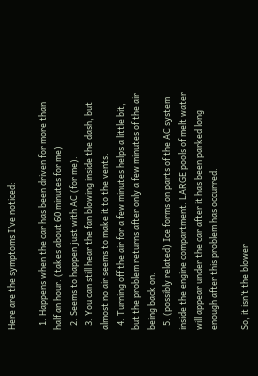Here are the symptoms I’ve noticed:

  1. Happens when the car has been driven for more than half an hour. (takes about 60 minutes for me)
  2. Seems to happen just with AC (for me).
  3. You can still hear the fan blowing inside the dash, but almost no air seems to make it to the vents.
  4. Turning off the air for a few minutes helps a little bit, but the problem returns after only a few minutes of the air being back on.
  5. (possibly related) Ice forms on parts of the AC system inside the engine compartment. LARGE pools of melt water will appear under the car after it has been parked long enough after this problem has occurred.

So, it isn’t the blower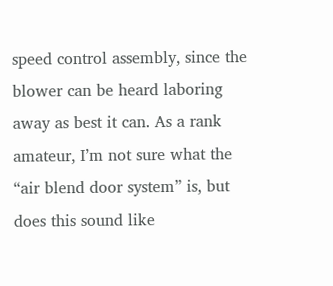speed control assembly, since the blower can be heard laboring away as best it can. As a rank amateur, I’m not sure what the “air blend door system” is, but does this sound like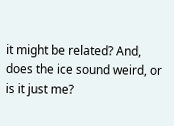it might be related? And, does the ice sound weird, or is it just me?